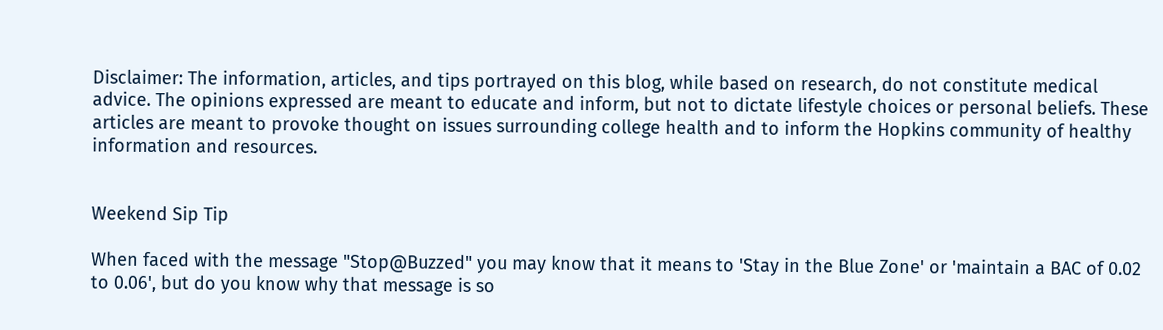Disclaimer: The information, articles, and tips portrayed on this blog, while based on research, do not constitute medical advice. The opinions expressed are meant to educate and inform, but not to dictate lifestyle choices or personal beliefs. These articles are meant to provoke thought on issues surrounding college health and to inform the Hopkins community of healthy information and resources.


Weekend Sip Tip

When faced with the message "Stop@Buzzed" you may know that it means to 'Stay in the Blue Zone' or 'maintain a BAC of 0.02 to 0.06', but do you know why that message is so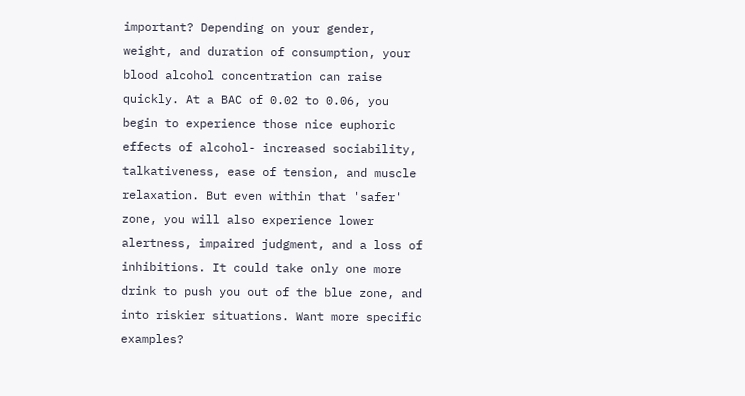important? Depending on your gender, weight, and duration of consumption, your blood alcohol concentration can raise quickly. At a BAC of 0.02 to 0.06, you begin to experience those nice euphoric effects of alcohol- increased sociability, talkativeness, ease of tension, and muscle relaxation. But even within that 'safer' zone, you will also experience lower alertness, impaired judgment, and a loss of inhibitions. It could take only one more drink to push you out of the blue zone, and into riskier situations. Want more specific examples?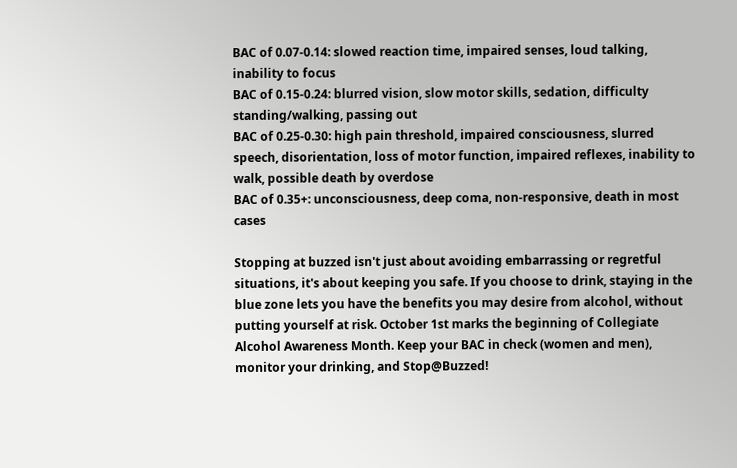BAC of 0.07-0.14: slowed reaction time, impaired senses, loud talking, inability to focus
BAC of 0.15-0.24: blurred vision, slow motor skills, sedation, difficulty standing/walking, passing out
BAC of 0.25-0.30: high pain threshold, impaired consciousness, slurred speech, disorientation, loss of motor function, impaired reflexes, inability to walk, possible death by overdose
BAC of 0.35+: unconsciousness, deep coma, non-responsive, death in most cases

Stopping at buzzed isn't just about avoiding embarrassing or regretful situations, it's about keeping you safe. If you choose to drink, staying in the blue zone lets you have the benefits you may desire from alcohol, without putting yourself at risk. October 1st marks the beginning of Collegiate Alcohol Awareness Month. Keep your BAC in check (women and men), monitor your drinking, and Stop@Buzzed!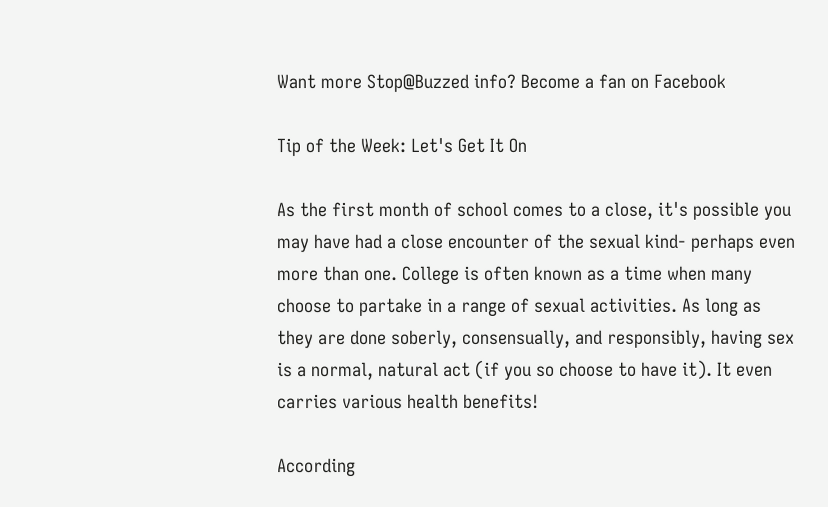Want more Stop@Buzzed info? Become a fan on Facebook

Tip of the Week: Let's Get It On

As the first month of school comes to a close, it's possible you may have had a close encounter of the sexual kind- perhaps even more than one. College is often known as a time when many choose to partake in a range of sexual activities. As long as they are done soberly, consensually, and responsibly, having sex is a normal, natural act (if you so choose to have it). It even carries various health benefits!

According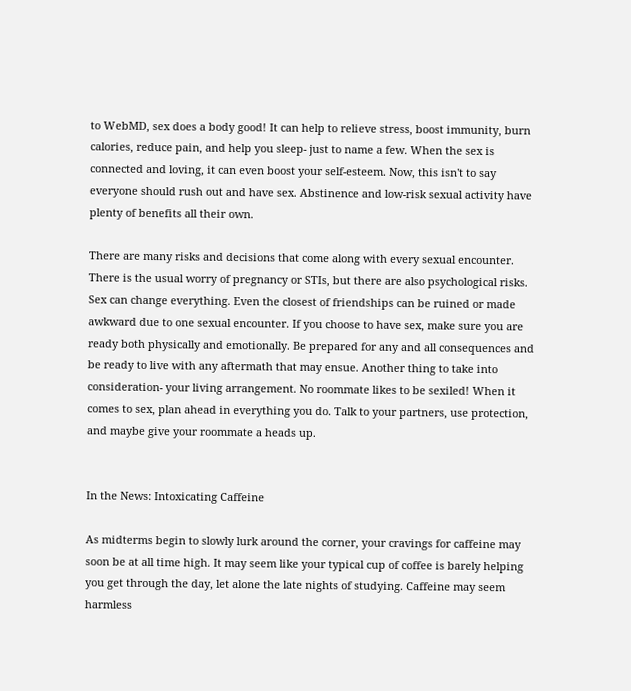to WebMD, sex does a body good! It can help to relieve stress, boost immunity, burn calories, reduce pain, and help you sleep- just to name a few. When the sex is connected and loving, it can even boost your self-esteem. Now, this isn't to say everyone should rush out and have sex. Abstinence and low-risk sexual activity have plenty of benefits all their own.

There are many risks and decisions that come along with every sexual encounter. There is the usual worry of pregnancy or STIs, but there are also psychological risks. Sex can change everything. Even the closest of friendships can be ruined or made awkward due to one sexual encounter. If you choose to have sex, make sure you are ready both physically and emotionally. Be prepared for any and all consequences and be ready to live with any aftermath that may ensue. Another thing to take into consideration- your living arrangement. No roommate likes to be sexiled! When it comes to sex, plan ahead in everything you do. Talk to your partners, use protection, and maybe give your roommate a heads up.


In the News: Intoxicating Caffeine

As midterms begin to slowly lurk around the corner, your cravings for caffeine may soon be at all time high. It may seem like your typical cup of coffee is barely helping you get through the day, let alone the late nights of studying. Caffeine may seem harmless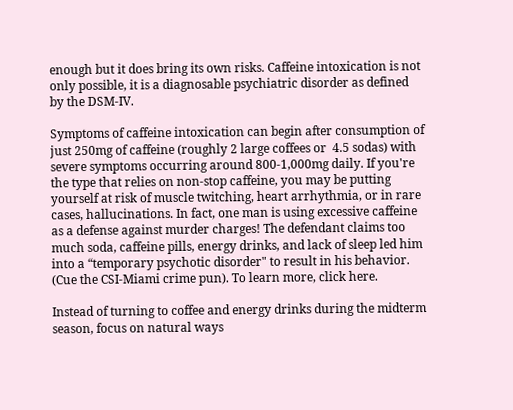enough but it does bring its own risks. Caffeine intoxication is not only possible, it is a diagnosable psychiatric disorder as defined by the DSM-IV.

Symptoms of caffeine intoxication can begin after consumption of just 250mg of caffeine (roughly 2 large coffees or  4.5 sodas) with severe symptoms occurring around 800-1,000mg daily. If you're the type that relies on non-stop caffeine, you may be putting yourself at risk of muscle twitching, heart arrhythmia, or in rare cases, hallucinations. In fact, one man is using excessive caffeine as a defense against murder charges! The defendant claims too much soda, caffeine pills, energy drinks, and lack of sleep led him into a “temporary psychotic disorder" to result in his behavior. (Cue the CSI-Miami crime pun). To learn more, click here.

Instead of turning to coffee and energy drinks during the midterm season, focus on natural ways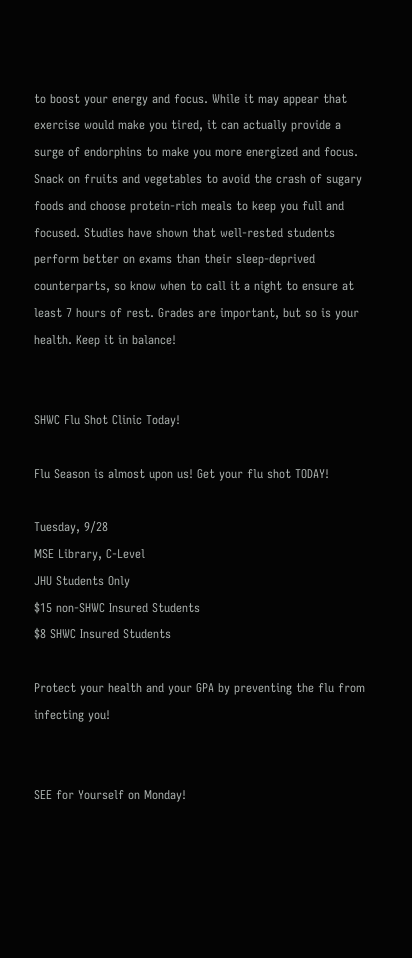to boost your energy and focus. While it may appear that exercise would make you tired, it can actually provide a surge of endorphins to make you more energized and focus. Snack on fruits and vegetables to avoid the crash of sugary foods and choose protein-rich meals to keep you full and focused. Studies have shown that well-rested students perform better on exams than their sleep-deprived counterparts, so know when to call it a night to ensure at least 7 hours of rest. Grades are important, but so is your health. Keep it in balance!


SHWC Flu Shot Clinic Today!

Flu Season is almost upon us! Get your flu shot TODAY!

Tuesday, 9/28
MSE Library, C-Level
JHU Students Only
$15 non-SHWC Insured Students
$8 SHWC Insured Students

Protect your health and your GPA by preventing the flu from infecting you!


SEE for Yourself on Monday!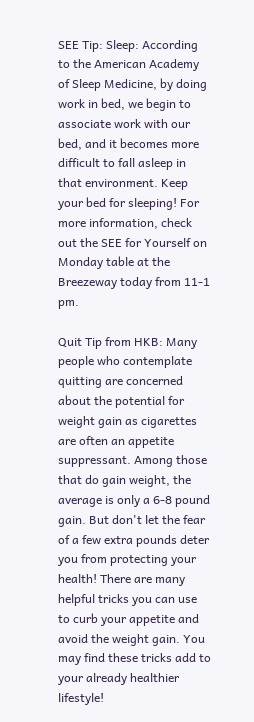SEE Tip: Sleep: According to the American Academy of Sleep Medicine, by doing work in bed, we begin to associate work with our bed, and it becomes more difficult to fall asleep in that environment. Keep your bed for sleeping! For more information, check out the SEE for Yourself on Monday table at the Breezeway today from 11-1 pm.

Quit Tip from HKB: Many people who contemplate quitting are concerned about the potential for weight gain as cigarettes are often an appetite suppressant. Among those that do gain weight, the average is only a 6-8 pound gain. But don't let the fear of a few extra pounds deter you from protecting your health! There are many helpful tricks you can use to curb your appetite and avoid the weight gain. You may find these tricks add to your already healthier lifestyle!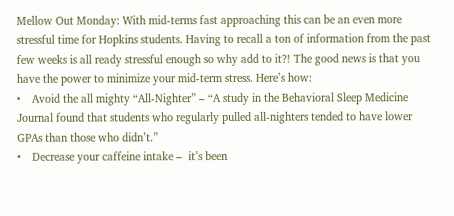Mellow Out Monday: With mid-terms fast approaching this can be an even more stressful time for Hopkins students. Having to recall a ton of information from the past few weeks is all ready stressful enough so why add to it?! The good news is that you have the power to minimize your mid-term stress. Here’s how:
•    Avoid the all mighty “All-Nighter” – “A study in the Behavioral Sleep Medicine Journal found that students who regularly pulled all-nighters tended to have lower GPAs than those who didn’t.”
•    Decrease your caffeine intake –  it’s been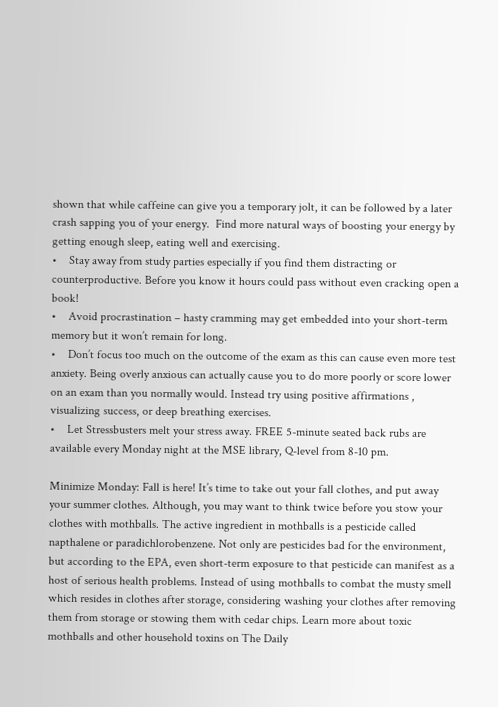shown that while caffeine can give you a temporary jolt, it can be followed by a later crash sapping you of your energy.  Find more natural ways of boosting your energy by getting enough sleep, eating well and exercising.
•    Stay away from study parties especially if you find them distracting or counterproductive. Before you know it hours could pass without even cracking open a book!
•    Avoid procrastination – hasty cramming may get embedded into your short-term memory but it won’t remain for long.
•    Don’t focus too much on the outcome of the exam as this can cause even more test anxiety. Being overly anxious can actually cause you to do more poorly or score lower on an exam than you normally would. Instead try using positive affirmations , visualizing success, or deep breathing exercises.
•    Let Stressbusters melt your stress away. FREE 5-minute seated back rubs are available every Monday night at the MSE library, Q-level from 8-10 pm.

Minimize Monday: Fall is here! It’s time to take out your fall clothes, and put away your summer clothes. Although, you may want to think twice before you stow your clothes with mothballs. The active ingredient in mothballs is a pesticide called napthalene or paradichlorobenzene. Not only are pesticides bad for the environment, but according to the EPA, even short-term exposure to that pesticide can manifest as a host of serious health problems. Instead of using mothballs to combat the musty smell which resides in clothes after storage, considering washing your clothes after removing them from storage or stowing them with cedar chips. Learn more about toxic mothballs and other household toxins on The Daily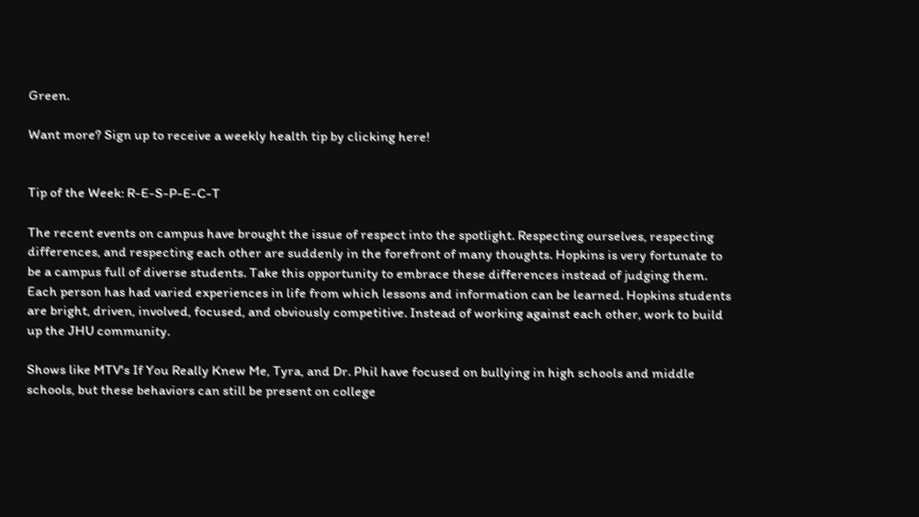Green.

Want more? Sign up to receive a weekly health tip by clicking here!


Tip of the Week: R-E-S-P-E-C-T

The recent events on campus have brought the issue of respect into the spotlight. Respecting ourselves, respecting differences, and respecting each other are suddenly in the forefront of many thoughts. Hopkins is very fortunate to be a campus full of diverse students. Take this opportunity to embrace these differences instead of judging them. Each person has had varied experiences in life from which lessons and information can be learned. Hopkins students are bright, driven, involved, focused, and obviously competitive. Instead of working against each other, work to build up the JHU community.

Shows like MTV's If You Really Knew Me, Tyra, and Dr. Phil have focused on bullying in high schools and middle schools, but these behaviors can still be present on college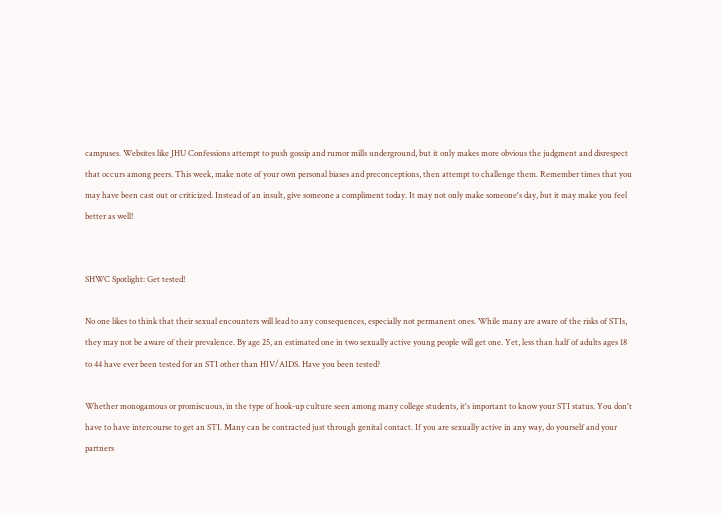campuses. Websites like JHU Confessions attempt to push gossip and rumor mills underground, but it only makes more obvious the judgment and disrespect that occurs among peers. This week, make note of your own personal biases and preconceptions, then attempt to challenge them. Remember times that you may have been cast out or criticized. Instead of an insult, give someone a compliment today. It may not only make someone's day, but it may make you feel better as well!


SHWC Spotlight: Get tested!

No one likes to think that their sexual encounters will lead to any consequences, especially not permanent ones. While many are aware of the risks of STIs, they may not be aware of their prevalence. By age 25, an estimated one in two sexually active young people will get one. Yet, less than half of adults ages 18 to 44 have ever been tested for an STI other than HIV/AIDS. Have you been tested?

Whether monogamous or promiscuous, in the type of hook-up culture seen among many college students, it's important to know your STI status. You don't have to have intercourse to get an STI. Many can be contracted just through genital contact. If you are sexually active in any way, do yourself and your partners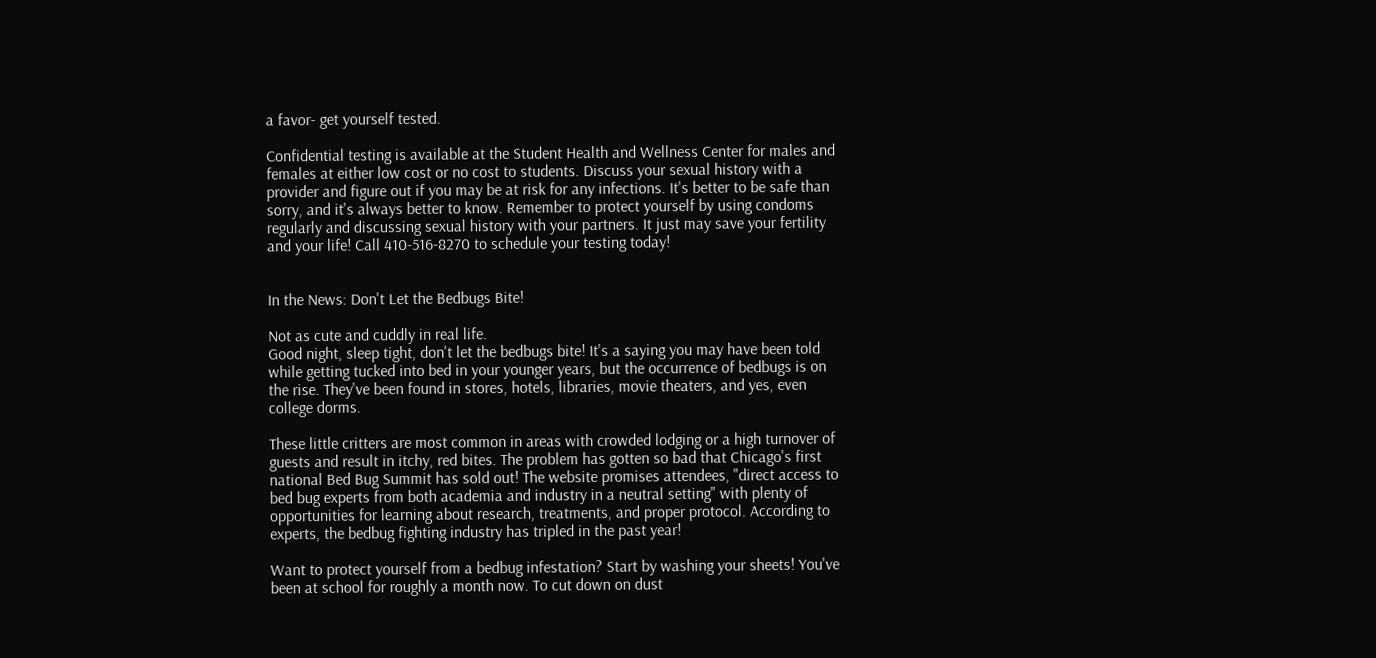a favor- get yourself tested.

Confidential testing is available at the Student Health and Wellness Center for males and females at either low cost or no cost to students. Discuss your sexual history with a provider and figure out if you may be at risk for any infections. It's better to be safe than sorry, and it's always better to know. Remember to protect yourself by using condoms regularly and discussing sexual history with your partners. It just may save your fertility and your life! Call 410-516-8270 to schedule your testing today!


In the News: Don't Let the Bedbugs Bite!

Not as cute and cuddly in real life.
Good night, sleep tight, don't let the bedbugs bite! It's a saying you may have been told while getting tucked into bed in your younger years, but the occurrence of bedbugs is on the rise. They've been found in stores, hotels, libraries, movie theaters, and yes, even college dorms.

These little critters are most common in areas with crowded lodging or a high turnover of guests and result in itchy, red bites. The problem has gotten so bad that Chicago's first national Bed Bug Summit has sold out! The website promises attendees, "direct access to bed bug experts from both academia and industry in a neutral setting" with plenty of opportunities for learning about research, treatments, and proper protocol. According to experts, the bedbug fighting industry has tripled in the past year!

Want to protect yourself from a bedbug infestation? Start by washing your sheets! You've been at school for roughly a month now. To cut down on dust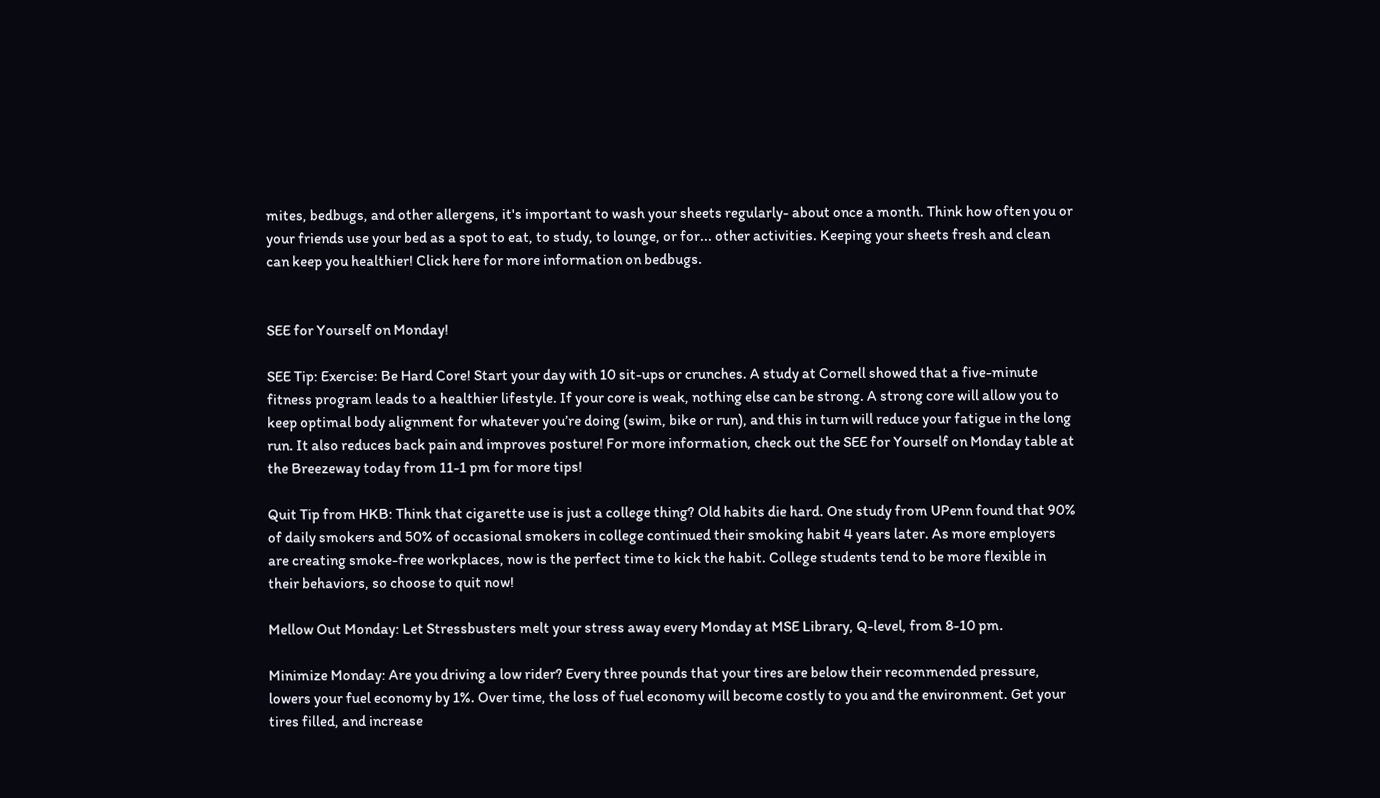mites, bedbugs, and other allergens, it's important to wash your sheets regularly- about once a month. Think how often you or your friends use your bed as a spot to eat, to study, to lounge, or for... other activities. Keeping your sheets fresh and clean can keep you healthier! Click here for more information on bedbugs.


SEE for Yourself on Monday!

SEE Tip: Exercise: Be Hard Core! Start your day with 10 sit-ups or crunches. A study at Cornell showed that a five-minute fitness program leads to a healthier lifestyle. If your core is weak, nothing else can be strong. A strong core will allow you to keep optimal body alignment for whatever you’re doing (swim, bike or run), and this in turn will reduce your fatigue in the long run. It also reduces back pain and improves posture! For more information, check out the SEE for Yourself on Monday table at the Breezeway today from 11-1 pm for more tips!

Quit Tip from HKB: Think that cigarette use is just a college thing? Old habits die hard. One study from UPenn found that 90% of daily smokers and 50% of occasional smokers in college continued their smoking habit 4 years later. As more employers are creating smoke-free workplaces, now is the perfect time to kick the habit. College students tend to be more flexible in their behaviors, so choose to quit now!

Mellow Out Monday: Let Stressbusters melt your stress away every Monday at MSE Library, Q-level, from 8-10 pm.

Minimize Monday: Are you driving a low rider? Every three pounds that your tires are below their recommended pressure, lowers your fuel economy by 1%. Over time, the loss of fuel economy will become costly to you and the environment. Get your tires filled, and increase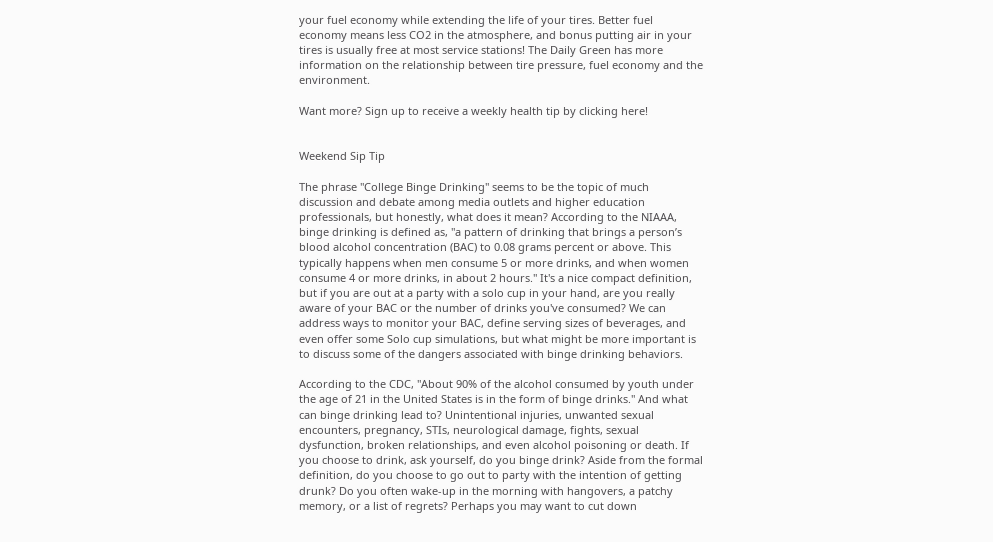your fuel economy while extending the life of your tires. Better fuel economy means less CO2 in the atmosphere, and bonus putting air in your tires is usually free at most service stations! The Daily Green has more information on the relationship between tire pressure, fuel economy and the environment.

Want more? Sign up to receive a weekly health tip by clicking here!


Weekend Sip Tip

The phrase "College Binge Drinking" seems to be the topic of much discussion and debate among media outlets and higher education professionals, but honestly, what does it mean? According to the NIAAA, binge drinking is defined as, "a pattern of drinking that brings a person’s blood alcohol concentration (BAC) to 0.08 grams percent or above. This typically happens when men consume 5 or more drinks, and when women consume 4 or more drinks, in about 2 hours." It's a nice compact definition, but if you are out at a party with a solo cup in your hand, are you really aware of your BAC or the number of drinks you've consumed? We can address ways to monitor your BAC, define serving sizes of beverages, and even offer some Solo cup simulations, but what might be more important is to discuss some of the dangers associated with binge drinking behaviors.

According to the CDC, "About 90% of the alcohol consumed by youth under the age of 21 in the United States is in the form of binge drinks." And what can binge drinking lead to? Unintentional injuries, unwanted sexual encounters, pregnancy, STIs, neurological damage, fights, sexual dysfunction, broken relationships, and even alcohol poisoning or death. If you choose to drink, ask yourself, do you binge drink? Aside from the formal definition, do you choose to go out to party with the intention of getting drunk? Do you often wake-up in the morning with hangovers, a patchy memory, or a list of regrets? Perhaps you may want to cut down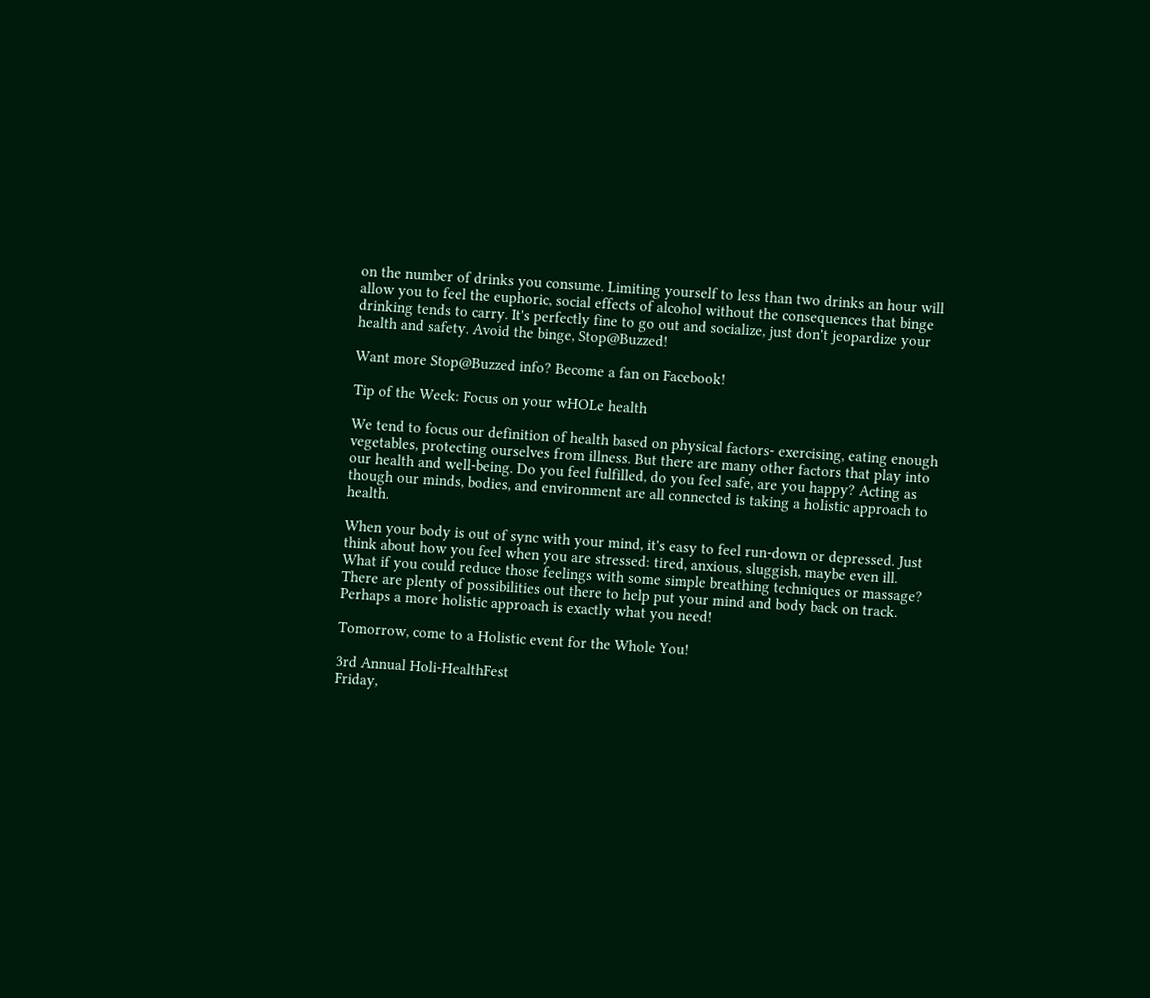on the number of drinks you consume. Limiting yourself to less than two drinks an hour will allow you to feel the euphoric, social effects of alcohol without the consequences that binge drinking tends to carry. It's perfectly fine to go out and socialize, just don't jeopardize your health and safety. Avoid the binge, Stop@Buzzed!

Want more Stop@Buzzed info? Become a fan on Facebook!

Tip of the Week: Focus on your wHOLe health

We tend to focus our definition of health based on physical factors- exercising, eating enough vegetables, protecting ourselves from illness. But there are many other factors that play into our health and well-being. Do you feel fulfilled, do you feel safe, are you happy? Acting as though our minds, bodies, and environment are all connected is taking a holistic approach to health.

When your body is out of sync with your mind, it's easy to feel run-down or depressed. Just think about how you feel when you are stressed: tired, anxious, sluggish, maybe even ill. What if you could reduce those feelings with some simple breathing techniques or massage? There are plenty of possibilities out there to help put your mind and body back on track. Perhaps a more holistic approach is exactly what you need!

Tomorrow, come to a Holistic event for the Whole You!

3rd Annual Holi-HealthFest
Friday,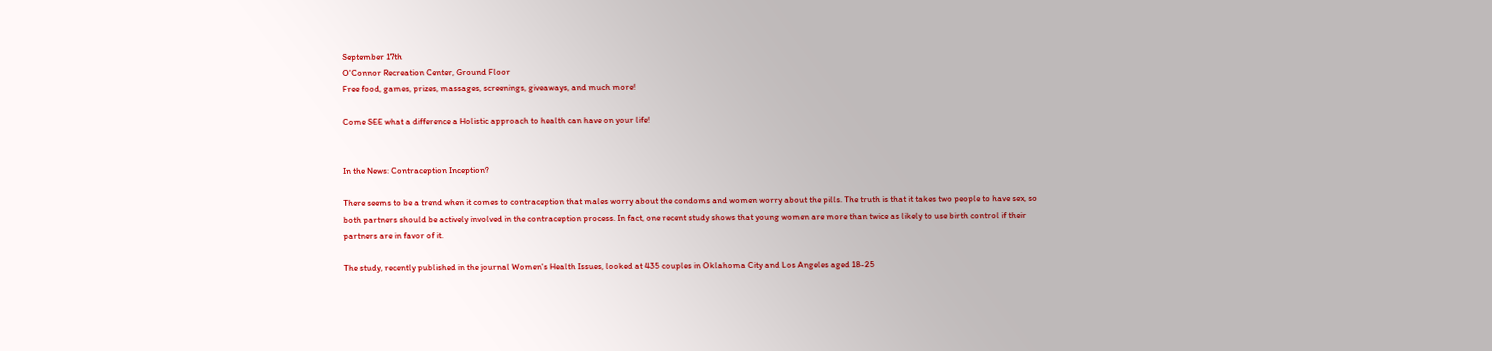September 17th
O'Connor Recreation Center, Ground Floor
Free food, games, prizes, massages, screenings, giveaways, and much more!

Come SEE what a difference a Holistic approach to health can have on your life!


In the News: Contraception Inception?

There seems to be a trend when it comes to contraception that males worry about the condoms and women worry about the pills. The truth is that it takes two people to have sex, so both partners should be actively involved in the contraception process. In fact, one recent study shows that young women are more than twice as likely to use birth control if their partners are in favor of it.

The study, recently published in the journal Women's Health Issues, looked at 435 couples in Oklahoma City and Los Angeles aged 18-25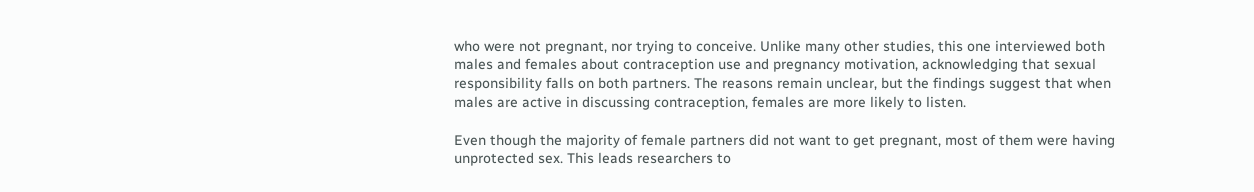who were not pregnant, nor trying to conceive. Unlike many other studies, this one interviewed both males and females about contraception use and pregnancy motivation, acknowledging that sexual responsibility falls on both partners. The reasons remain unclear, but the findings suggest that when males are active in discussing contraception, females are more likely to listen.

Even though the majority of female partners did not want to get pregnant, most of them were having unprotected sex. This leads researchers to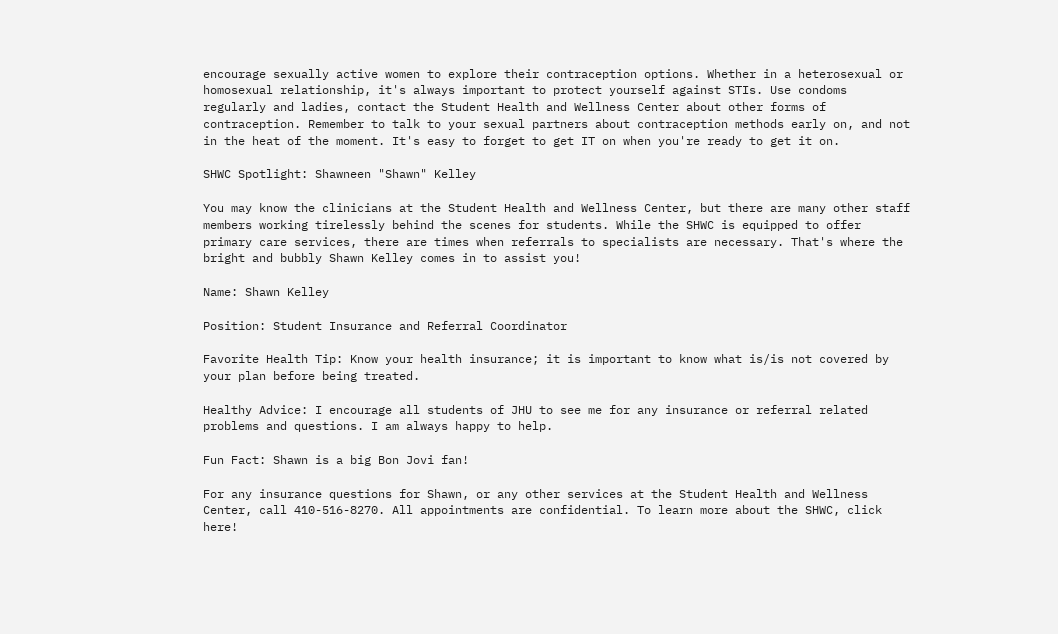encourage sexually active women to explore their contraception options. Whether in a heterosexual or homosexual relationship, it's always important to protect yourself against STIs. Use condoms regularly and ladies, contact the Student Health and Wellness Center about other forms of contraception. Remember to talk to your sexual partners about contraception methods early on, and not in the heat of the moment. It's easy to forget to get IT on when you're ready to get it on.

SHWC Spotlight: Shawneen "Shawn" Kelley

You may know the clinicians at the Student Health and Wellness Center, but there are many other staff members working tirelessly behind the scenes for students. While the SHWC is equipped to offer primary care services, there are times when referrals to specialists are necessary. That's where the bright and bubbly Shawn Kelley comes in to assist you!

Name: Shawn Kelley

Position: Student Insurance and Referral Coordinator

Favorite Health Tip: Know your health insurance; it is important to know what is/is not covered by your plan before being treated.

Healthy Advice: I encourage all students of JHU to see me for any insurance or referral related problems and questions. I am always happy to help.

Fun Fact: Shawn is a big Bon Jovi fan!

For any insurance questions for Shawn, or any other services at the Student Health and Wellness Center, call 410-516-8270. All appointments are confidential. To learn more about the SHWC, click here!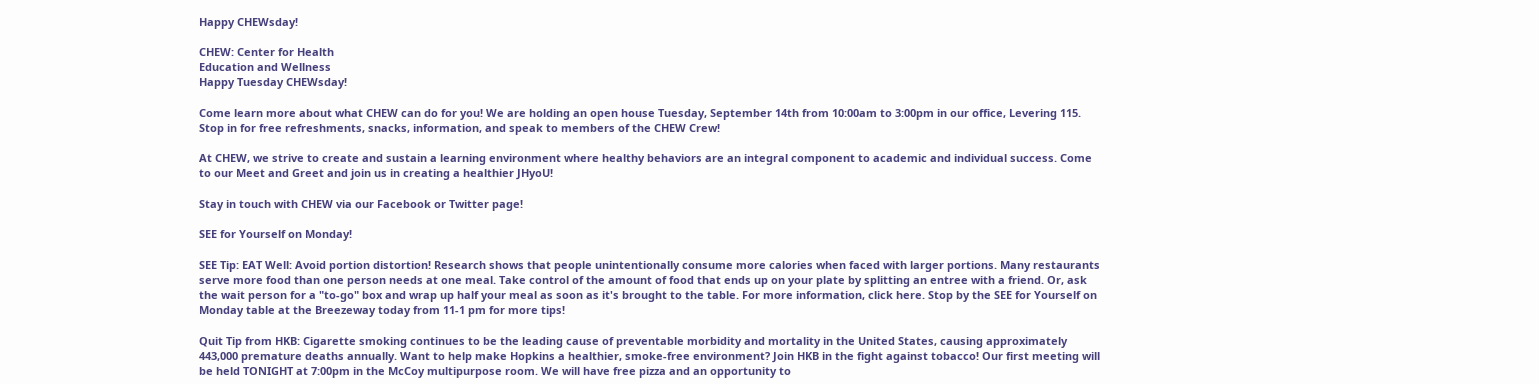Happy CHEWsday!

CHEW: Center for Health
Education and Wellness
Happy Tuesday CHEWsday!

Come learn more about what CHEW can do for you! We are holding an open house Tuesday, September 14th from 10:00am to 3:00pm in our office, Levering 115. Stop in for free refreshments, snacks, information, and speak to members of the CHEW Crew!

At CHEW, we strive to create and sustain a learning environment where healthy behaviors are an integral component to academic and individual success. Come to our Meet and Greet and join us in creating a healthier JHyoU!

Stay in touch with CHEW via our Facebook or Twitter page!

SEE for Yourself on Monday!

SEE Tip: EAT Well: Avoid portion distortion! Research shows that people unintentionally consume more calories when faced with larger portions. Many restaurants serve more food than one person needs at one meal. Take control of the amount of food that ends up on your plate by splitting an entree with a friend. Or, ask the wait person for a "to-go" box and wrap up half your meal as soon as it's brought to the table. For more information, click here. Stop by the SEE for Yourself on Monday table at the Breezeway today from 11-1 pm for more tips!

Quit Tip from HKB: Cigarette smoking continues to be the leading cause of preventable morbidity and mortality in the United States, causing approximately 443,000 premature deaths annually. Want to help make Hopkins a healthier, smoke-free environment? Join HKB in the fight against tobacco! Our first meeting will be held TONIGHT at 7:00pm in the McCoy multipurpose room. We will have free pizza and an opportunity to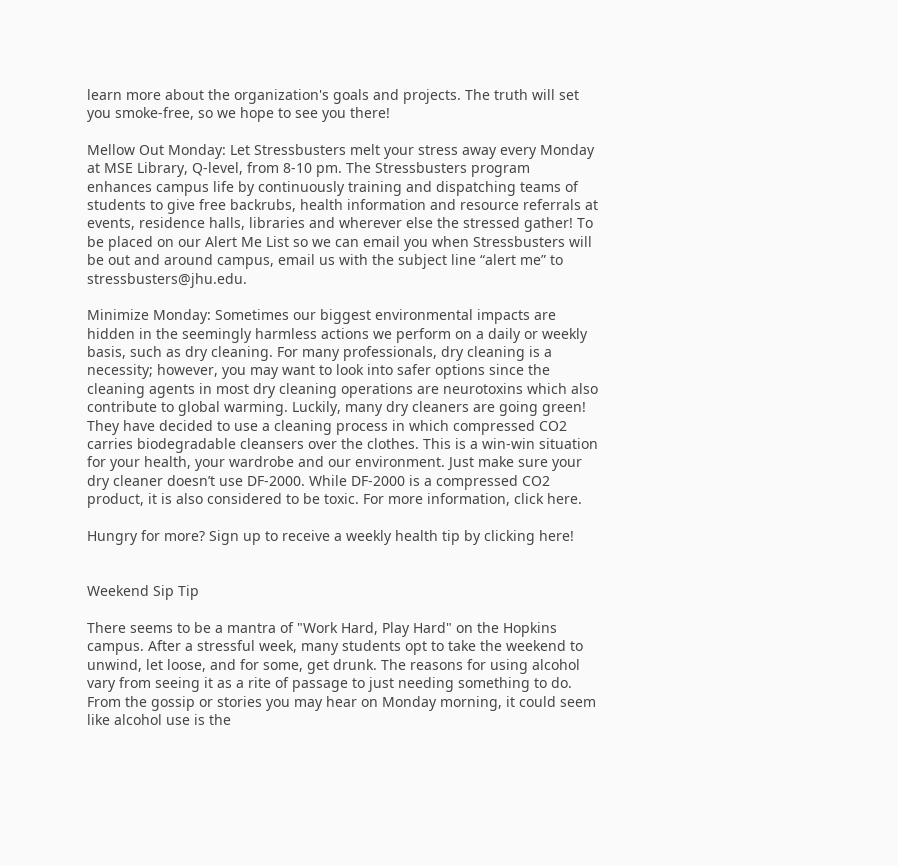learn more about the organization's goals and projects. The truth will set you smoke-free, so we hope to see you there!

Mellow Out Monday: Let Stressbusters melt your stress away every Monday at MSE Library, Q-level, from 8-10 pm. The Stressbusters program enhances campus life by continuously training and dispatching teams of students to give free backrubs, health information and resource referrals at events, residence halls, libraries and wherever else the stressed gather! To be placed on our Alert Me List so we can email you when Stressbusters will be out and around campus, email us with the subject line “alert me” to stressbusters@jhu.edu.

Minimize Monday: Sometimes our biggest environmental impacts are hidden in the seemingly harmless actions we perform on a daily or weekly basis, such as dry cleaning. For many professionals, dry cleaning is a necessity; however, you may want to look into safer options since the cleaning agents in most dry cleaning operations are neurotoxins which also contribute to global warming. Luckily, many dry cleaners are going green! They have decided to use a cleaning process in which compressed CO2 carries biodegradable cleansers over the clothes. This is a win-win situation for your health, your wardrobe and our environment. Just make sure your dry cleaner doesn’t use DF-2000. While DF-2000 is a compressed CO2 product, it is also considered to be toxic. For more information, click here.

Hungry for more? Sign up to receive a weekly health tip by clicking here!


Weekend Sip Tip

There seems to be a mantra of "Work Hard, Play Hard" on the Hopkins campus. After a stressful week, many students opt to take the weekend to unwind, let loose, and for some, get drunk. The reasons for using alcohol vary from seeing it as a rite of passage to just needing something to do. From the gossip or stories you may hear on Monday morning, it could seem like alcohol use is the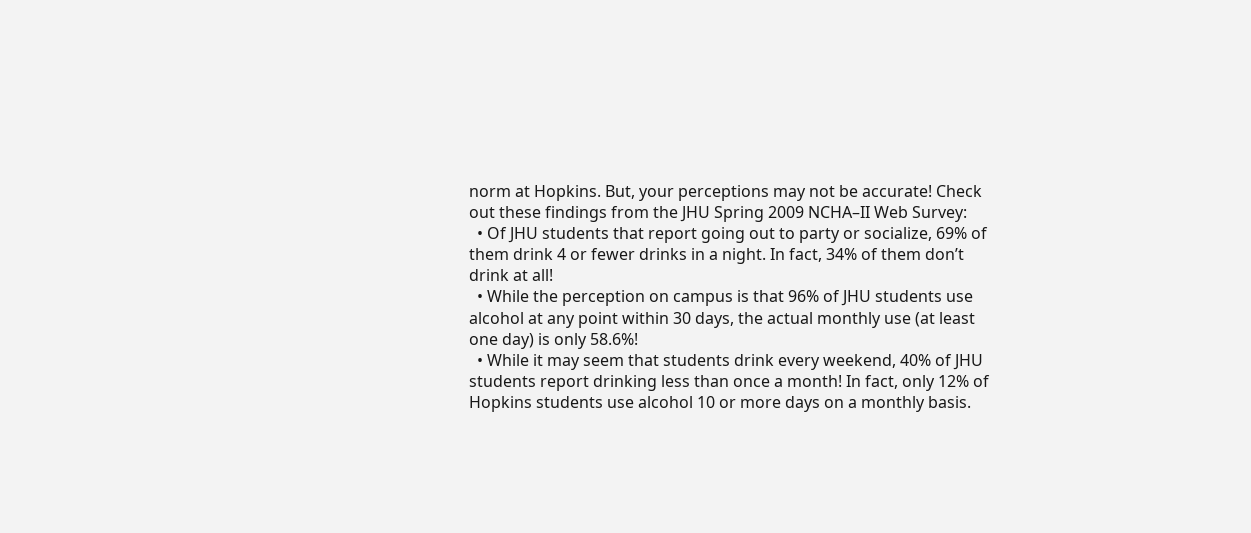norm at Hopkins. But, your perceptions may not be accurate! Check out these findings from the JHU Spring 2009 NCHA–II Web Survey:
  • Of JHU students that report going out to party or socialize, 69% of them drink 4 or fewer drinks in a night. In fact, 34% of them don’t drink at all!
  • While the perception on campus is that 96% of JHU students use alcohol at any point within 30 days, the actual monthly use (at least one day) is only 58.6%!
  • While it may seem that students drink every weekend, 40% of JHU students report drinking less than once a month! In fact, only 12% of Hopkins students use alcohol 10 or more days on a monthly basis.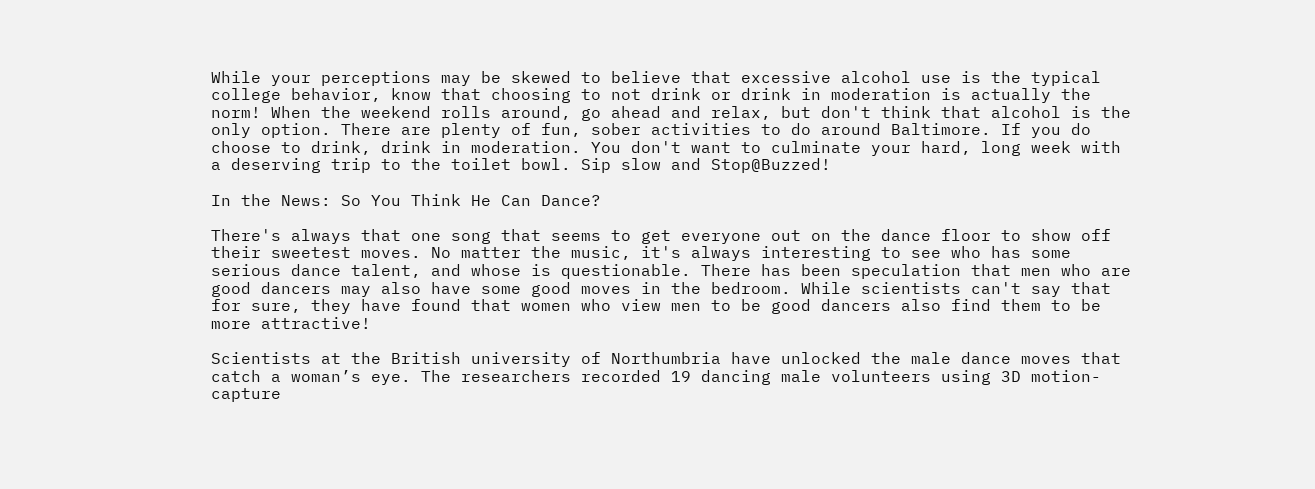While your perceptions may be skewed to believe that excessive alcohol use is the typical college behavior, know that choosing to not drink or drink in moderation is actually the norm! When the weekend rolls around, go ahead and relax, but don't think that alcohol is the only option. There are plenty of fun, sober activities to do around Baltimore. If you do choose to drink, drink in moderation. You don't want to culminate your hard, long week with a deserving trip to the toilet bowl. Sip slow and Stop@Buzzed!

In the News: So You Think He Can Dance?

There's always that one song that seems to get everyone out on the dance floor to show off their sweetest moves. No matter the music, it's always interesting to see who has some serious dance talent, and whose is questionable. There has been speculation that men who are good dancers may also have some good moves in the bedroom. While scientists can't say that for sure, they have found that women who view men to be good dancers also find them to be more attractive!

Scientists at the British university of Northumbria have unlocked the male dance moves that catch a woman’s eye. The researchers recorded 19 dancing male volunteers using 3D motion-capture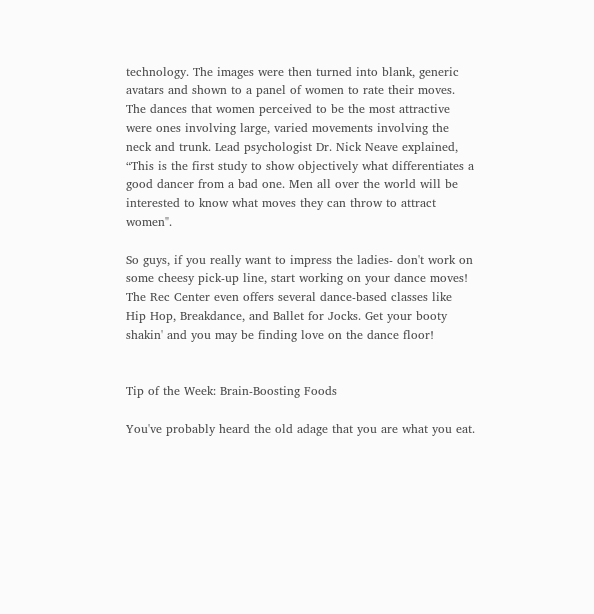technology. The images were then turned into blank, generic avatars and shown to a panel of women to rate their moves. The dances that women perceived to be the most attractive were ones involving large, varied movements involving the neck and trunk. Lead psychologist Dr. Nick Neave explained, “This is the first study to show objectively what differentiates a good dancer from a bad one. Men all over the world will be interested to know what moves they can throw to attract women".

So guys, if you really want to impress the ladies- don't work on some cheesy pick-up line, start working on your dance moves! The Rec Center even offers several dance-based classes like Hip Hop, Breakdance, and Ballet for Jocks. Get your booty shakin' and you may be finding love on the dance floor!


Tip of the Week: Brain-Boosting Foods

You've probably heard the old adage that you are what you eat.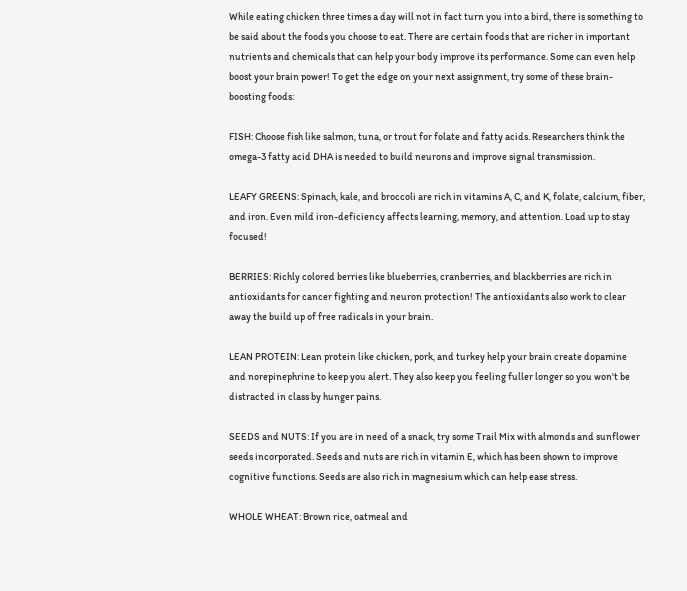While eating chicken three times a day will not in fact turn you into a bird, there is something to be said about the foods you choose to eat. There are certain foods that are richer in important nutrients and chemicals that can help your body improve its performance. Some can even help boost your brain power! To get the edge on your next assignment, try some of these brain-boosting foods:

FISH: Choose fish like salmon, tuna, or trout for folate and fatty acids. Researchers think the omega-3 fatty acid DHA is needed to build neurons and improve signal transmission.

LEAFY GREENS: Spinach, kale, and broccoli are rich in vitamins A, C, and K, folate, calcium, fiber, and iron. Even mild iron-deficiency affects learning, memory, and attention. Load up to stay focused!

BERRIES: Richly colored berries like blueberries, cranberries, and blackberries are rich in antioxidants for cancer fighting and neuron protection! The antioxidants also work to clear away the build up of free radicals in your brain.

LEAN PROTEIN: Lean protein like chicken, pork, and turkey help your brain create dopamine and norepinephrine to keep you alert. They also keep you feeling fuller longer so you won't be distracted in class by hunger pains.

SEEDS and NUTS: If you are in need of a snack, try some Trail Mix with almonds and sunflower seeds incorporated. Seeds and nuts are rich in vitamin E, which has been shown to improve cognitive functions. Seeds are also rich in magnesium which can help ease stress.

WHOLE WHEAT: Brown rice, oatmeal and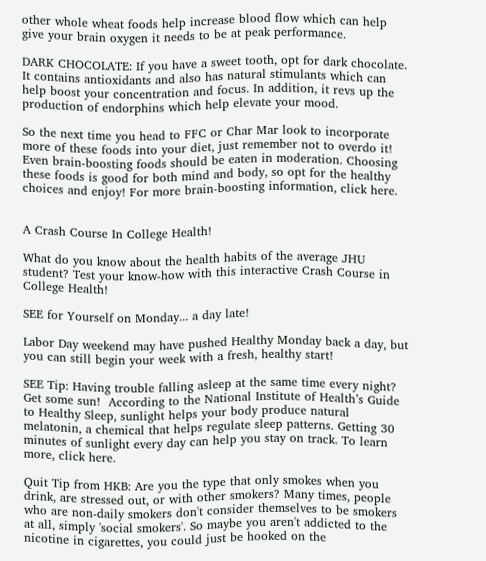other whole wheat foods help increase blood flow which can help give your brain oxygen it needs to be at peak performance.

DARK CHOCOLATE: If you have a sweet tooth, opt for dark chocolate. It contains antioxidants and also has natural stimulants which can help boost your concentration and focus. In addition, it revs up the production of endorphins which help elevate your mood.

So the next time you head to FFC or Char Mar look to incorporate more of these foods into your diet, just remember not to overdo it! Even brain-boosting foods should be eaten in moderation. Choosing these foods is good for both mind and body, so opt for the healthy choices and enjoy! For more brain-boosting information, click here.


A Crash Course In College Health!

What do you know about the health habits of the average JHU student? Test your know-how with this interactive Crash Course in College Health!

SEE for Yourself on Monday... a day late!

Labor Day weekend may have pushed Healthy Monday back a day, but you can still begin your week with a fresh, healthy start!

SEE Tip: Having trouble falling asleep at the same time every night? Get some sun!  According to the National Institute of Health’s Guide to Healthy Sleep, sunlight helps your body produce natural melatonin, a chemical that helps regulate sleep patterns. Getting 30 minutes of sunlight every day can help you stay on track. To learn more, click here.

Quit Tip from HKB: Are you the type that only smokes when you drink, are stressed out, or with other smokers? Many times, people who are non-daily smokers don't consider themselves to be smokers at all, simply 'social smokers'. So maybe you aren't addicted to the nicotine in cigarettes, you could just be hooked on the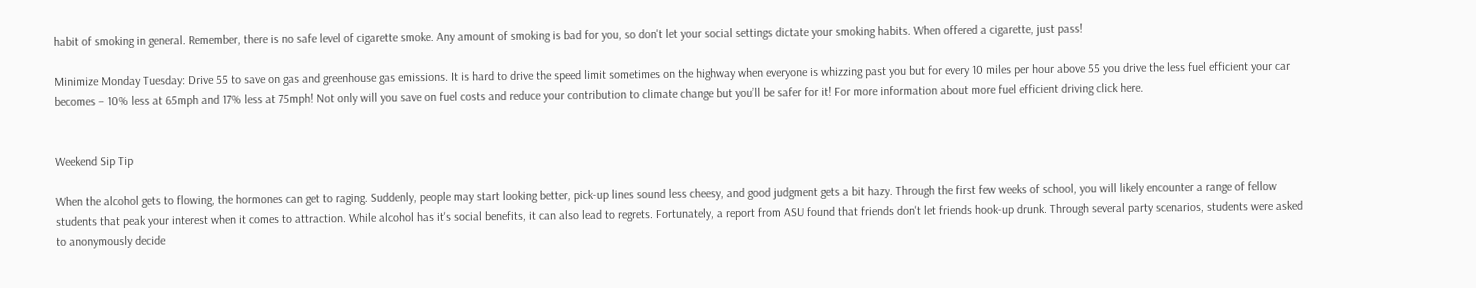habit of smoking in general. Remember, there is no safe level of cigarette smoke. Any amount of smoking is bad for you, so don't let your social settings dictate your smoking habits. When offered a cigarette, just pass!

Minimize Monday Tuesday: Drive 55 to save on gas and greenhouse gas emissions. It is hard to drive the speed limit sometimes on the highway when everyone is whizzing past you but for every 10 miles per hour above 55 you drive the less fuel efficient your car becomes – 10% less at 65mph and 17% less at 75mph! Not only will you save on fuel costs and reduce your contribution to climate change but you’ll be safer for it! For more information about more fuel efficient driving click here.


Weekend Sip Tip

When the alcohol gets to flowing, the hormones can get to raging. Suddenly, people may start looking better, pick-up lines sound less cheesy, and good judgment gets a bit hazy. Through the first few weeks of school, you will likely encounter a range of fellow students that peak your interest when it comes to attraction. While alcohol has it's social benefits, it can also lead to regrets. Fortunately, a report from ASU found that friends don't let friends hook-up drunk. Through several party scenarios, students were asked to anonymously decide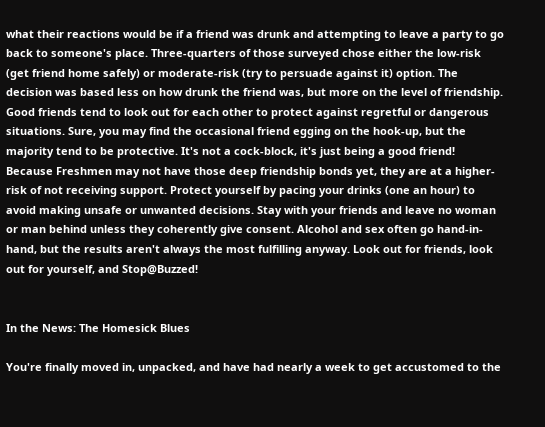what their reactions would be if a friend was drunk and attempting to leave a party to go back to someone's place. Three-quarters of those surveyed chose either the low-risk (get friend home safely) or moderate-risk (try to persuade against it) option. The decision was based less on how drunk the friend was, but more on the level of friendship. Good friends tend to look out for each other to protect against regretful or dangerous situations. Sure, you may find the occasional friend egging on the hook-up, but the majority tend to be protective. It's not a cock-block, it's just being a good friend! Because Freshmen may not have those deep friendship bonds yet, they are at a higher-risk of not receiving support. Protect yourself by pacing your drinks (one an hour) to avoid making unsafe or unwanted decisions. Stay with your friends and leave no woman or man behind unless they coherently give consent. Alcohol and sex often go hand-in-hand, but the results aren't always the most fulfilling anyway. Look out for friends, look out for yourself, and Stop@Buzzed!


In the News: The Homesick Blues

You're finally moved in, unpacked, and have had nearly a week to get accustomed to the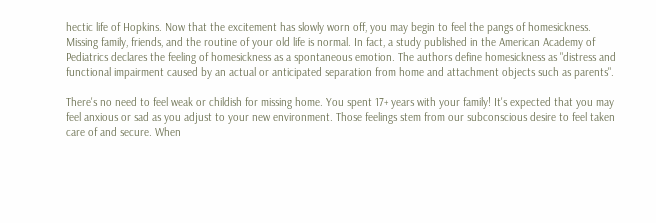hectic life of Hopkins. Now that the excitement has slowly worn off, you may begin to feel the pangs of homesickness. Missing family, friends, and the routine of your old life is normal. In fact, a study published in the American Academy of Pediatrics declares the feeling of homesickness as a spontaneous emotion. The authors define homesickness as "distress and functional impairment caused by an actual or anticipated separation from home and attachment objects such as parents".

There's no need to feel weak or childish for missing home. You spent 17+ years with your family! It's expected that you may feel anxious or sad as you adjust to your new environment. Those feelings stem from our subconscious desire to feel taken care of and secure. When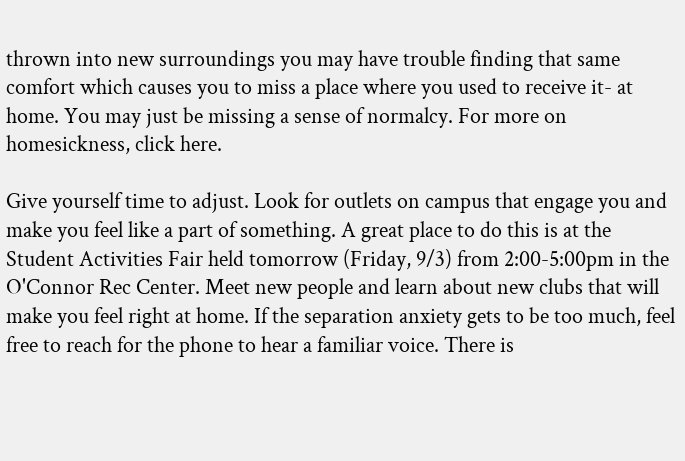thrown into new surroundings you may have trouble finding that same comfort which causes you to miss a place where you used to receive it- at home. You may just be missing a sense of normalcy. For more on homesickness, click here.

Give yourself time to adjust. Look for outlets on campus that engage you and make you feel like a part of something. A great place to do this is at the Student Activities Fair held tomorrow (Friday, 9/3) from 2:00-5:00pm in the O'Connor Rec Center. Meet new people and learn about new clubs that will make you feel right at home. If the separation anxiety gets to be too much, feel free to reach for the phone to hear a familiar voice. There is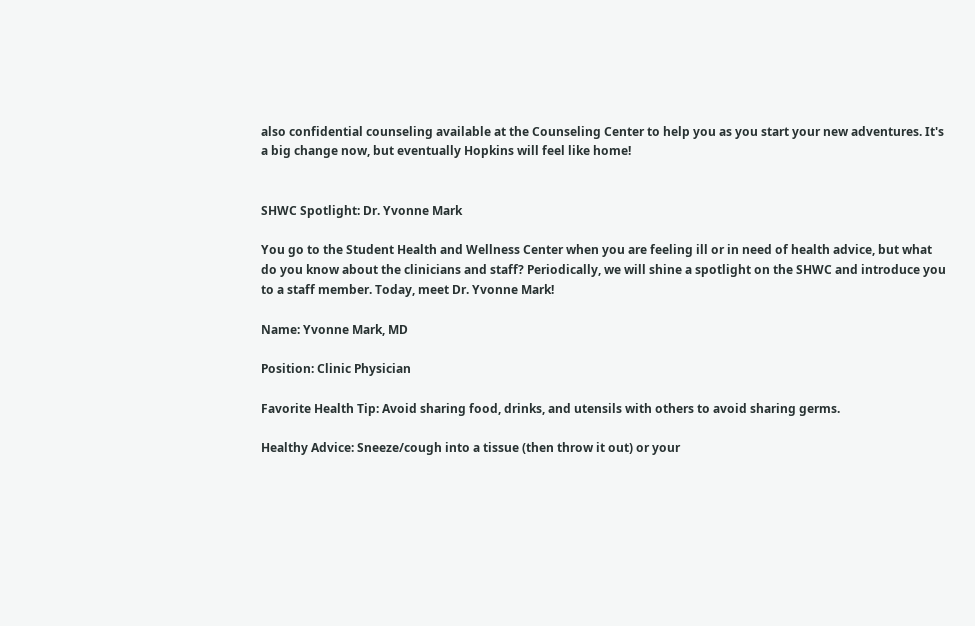also confidential counseling available at the Counseling Center to help you as you start your new adventures. It's a big change now, but eventually Hopkins will feel like home!


SHWC Spotlight: Dr. Yvonne Mark

You go to the Student Health and Wellness Center when you are feeling ill or in need of health advice, but what do you know about the clinicians and staff? Periodically, we will shine a spotlight on the SHWC and introduce you to a staff member. Today, meet Dr. Yvonne Mark!

Name: Yvonne Mark, MD

Position: Clinic Physician

Favorite Health Tip: Avoid sharing food, drinks, and utensils with others to avoid sharing germs.

Healthy Advice: Sneeze/cough into a tissue (then throw it out) or your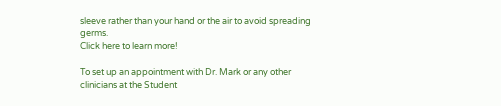sleeve rather than your hand or the air to avoid spreading germs.
Click here to learn more!

To set up an appointment with Dr. Mark or any other clinicians at the Student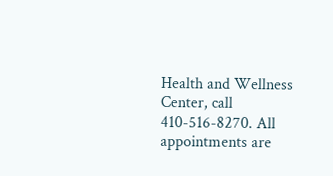Health and Wellness Center, call 410-516-8270. All appointments are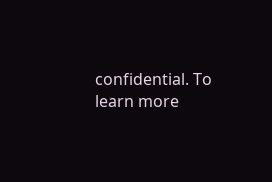confidential. To learn more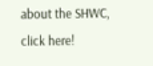about the SHWC, click here!